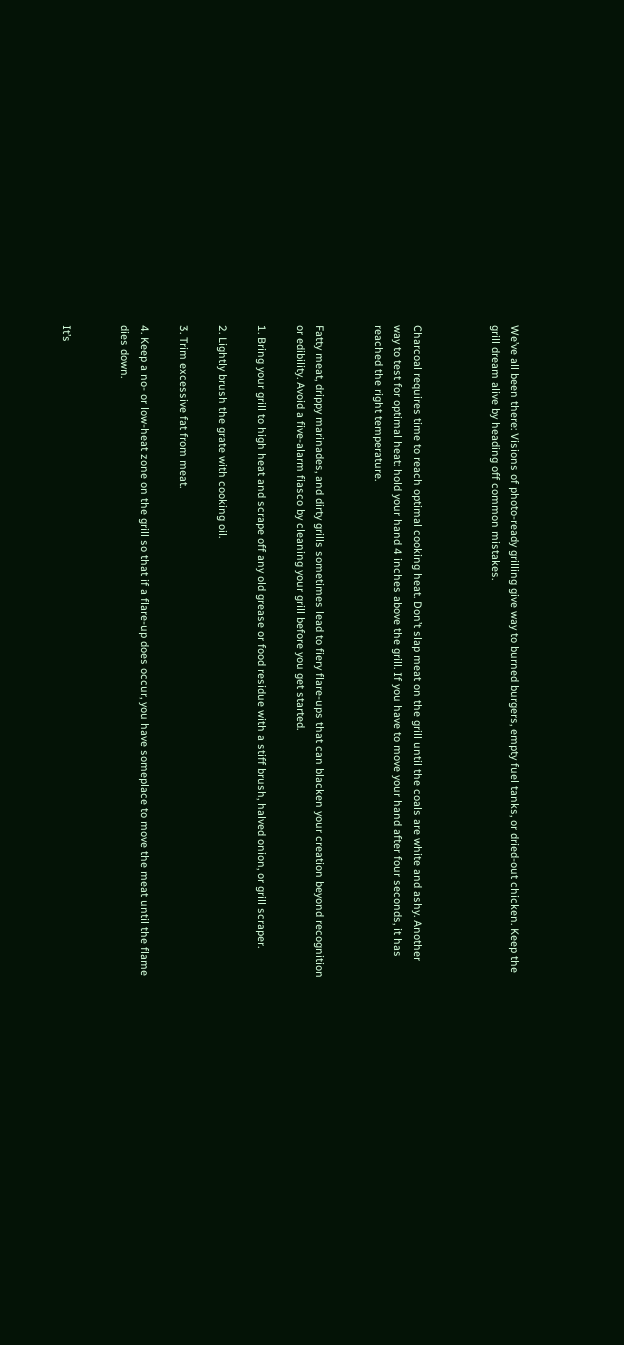We’ve all been there: Visions of photo-ready grilling give way to burned burgers, empty fuel tanks, or dried-out chicken. Keep the grill dream alive by heading off common mistakes.



Charcoal requires time to reach optimal cooking heat. Don’t slap meat on the grill until the coals are white and ashy. Another way to test for optimal heat: hold your hand 4 inches above the grill. If you have to move your hand after four seconds, it has reached the right temperature.


Fatty meat, drippy marinades, and dirty grills sometimes lead to fiery flare-ups that can blacken your creation beyond recognition or edibility. Avoid a five-alarm fiasco by cleaning your grill before you get started.

1. Bring your grill to high heat and scrape off any old grease or food residue with a stiff brush, halved onion, or grill scraper.

2. Lightly brush the grate with cooking oil.

3. Trim excessive fat from meat.

4. Keep a no- or low-heat zone on the grill so that if a flare-up does occur, you have someplace to move the meat until the flame dies down.


It’s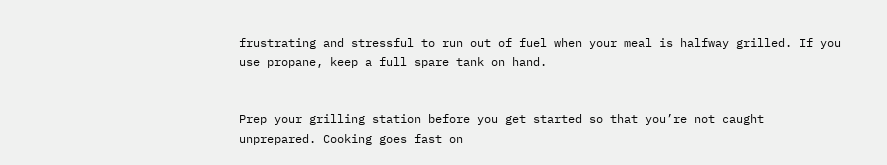frustrating and stressful to run out of fuel when your meal is halfway grilled. If you use propane, keep a full spare tank on hand.


Prep your grilling station before you get started so that you’re not caught unprepared. Cooking goes fast on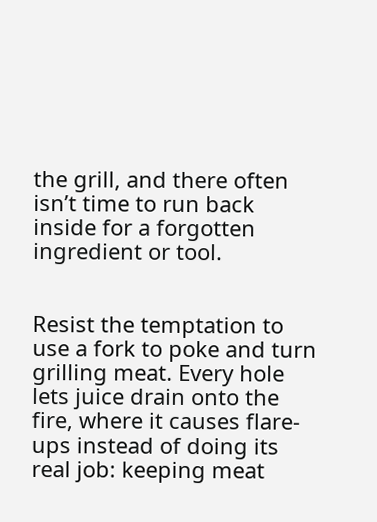the grill, and there often isn’t time to run back inside for a forgotten ingredient or tool.


Resist the temptation to use a fork to poke and turn grilling meat. Every hole lets juice drain onto the fire, where it causes flare-ups instead of doing its real job: keeping meat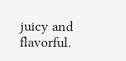juicy and flavorful.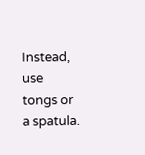Instead, use tongs or a spatula.